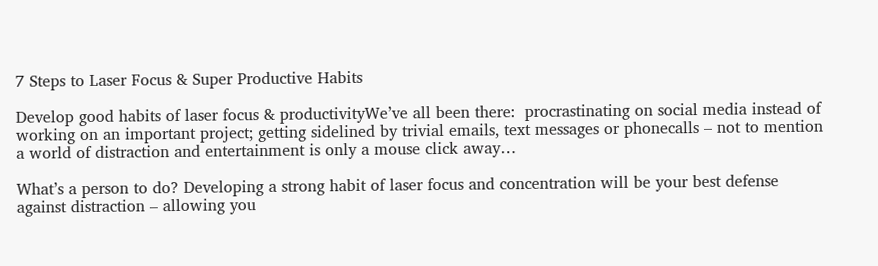7 Steps to Laser Focus & Super Productive Habits

Develop good habits of laser focus & productivityWe’ve all been there:  procrastinating on social media instead of working on an important project; getting sidelined by trivial emails, text messages or phonecalls – not to mention a world of distraction and entertainment is only a mouse click away…

What’s a person to do? Developing a strong habit of laser focus and concentration will be your best defense against distraction – allowing you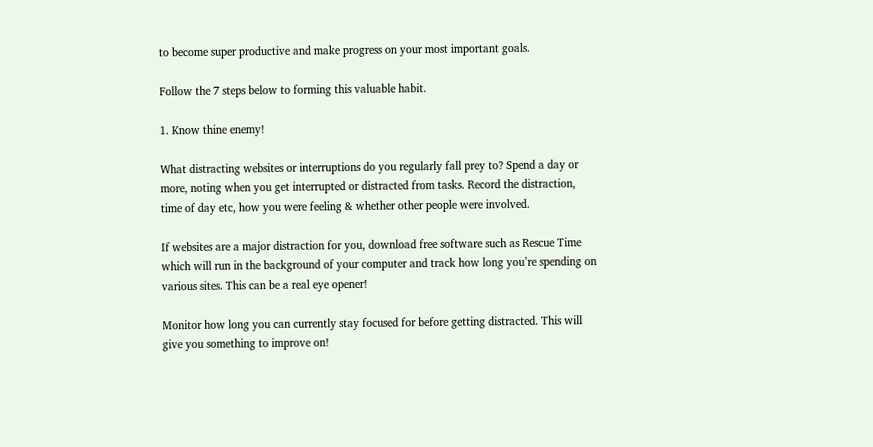to become super productive and make progress on your most important goals.

Follow the 7 steps below to forming this valuable habit.

1. Know thine enemy!

What distracting websites or interruptions do you regularly fall prey to? Spend a day or more, noting when you get interrupted or distracted from tasks. Record the distraction, time of day etc, how you were feeling & whether other people were involved.

If websites are a major distraction for you, download free software such as Rescue Time which will run in the background of your computer and track how long you’re spending on various sites. This can be a real eye opener!

Monitor how long you can currently stay focused for before getting distracted. This will give you something to improve on!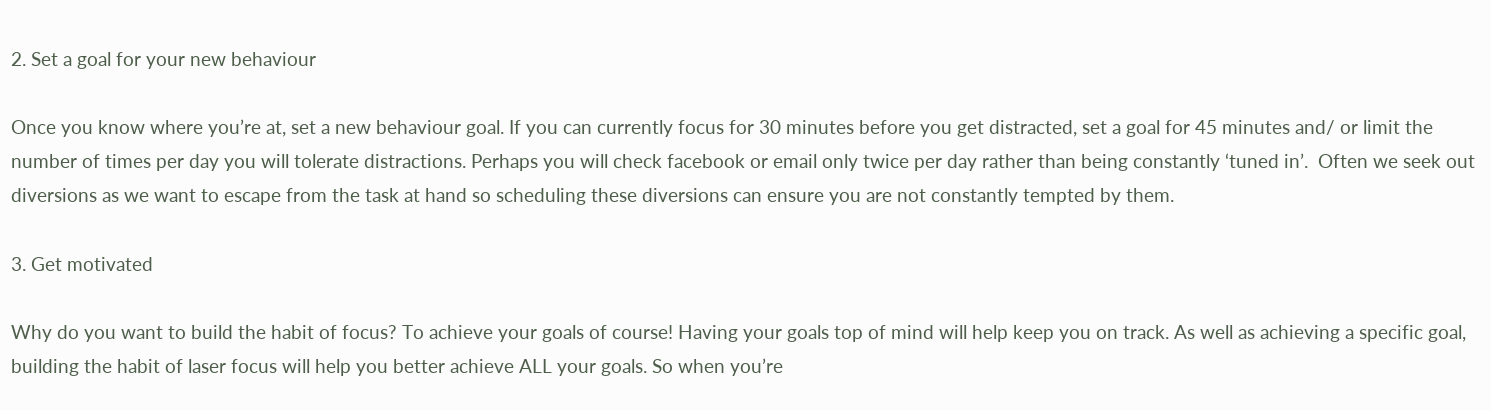2. Set a goal for your new behaviour

Once you know where you’re at, set a new behaviour goal. If you can currently focus for 30 minutes before you get distracted, set a goal for 45 minutes and/ or limit the number of times per day you will tolerate distractions. Perhaps you will check facebook or email only twice per day rather than being constantly ‘tuned in’.  Often we seek out diversions as we want to escape from the task at hand so scheduling these diversions can ensure you are not constantly tempted by them.

3. Get motivated

Why do you want to build the habit of focus? To achieve your goals of course! Having your goals top of mind will help keep you on track. As well as achieving a specific goal, building the habit of laser focus will help you better achieve ALL your goals. So when you’re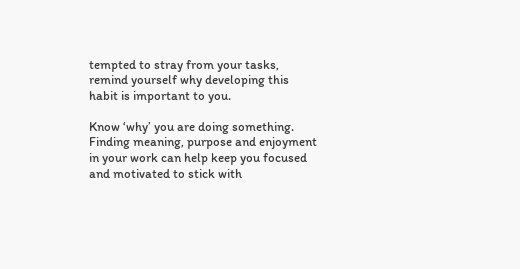tempted to stray from your tasks, remind yourself why developing this habit is important to you.

Know ‘why’ you are doing something. Finding meaning, purpose and enjoyment in your work can help keep you focused and motivated to stick with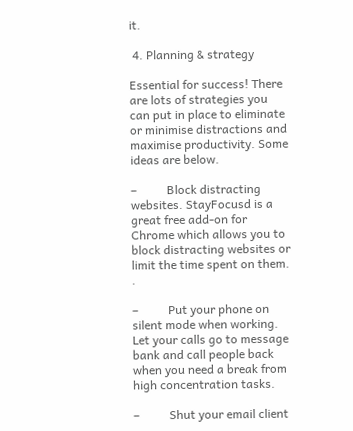it.

 4. Planning & strategy

Essential for success! There are lots of strategies you can put in place to eliminate or minimise distractions and maximise productivity. Some ideas are below.

–          Block distracting websites. StayFocusd is a great free add-on for Chrome which allows you to block distracting websites or limit the time spent on them. .

–          Put your phone on silent mode when working. Let your calls go to message bank and call people back when you need a break from high concentration tasks.

–          Shut your email client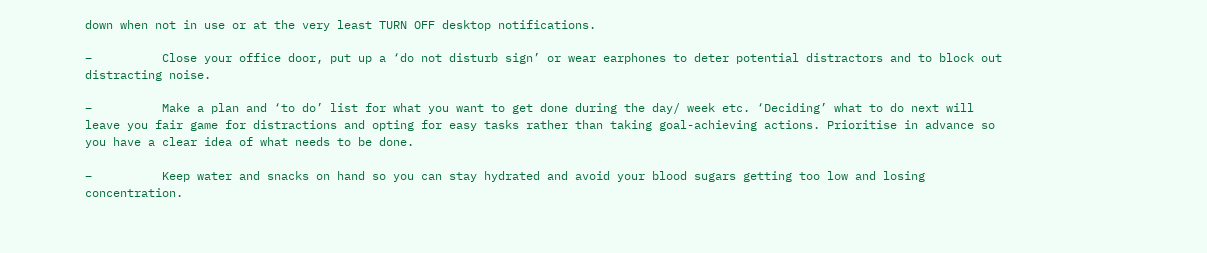down when not in use or at the very least TURN OFF desktop notifications.

–          Close your office door, put up a ‘do not disturb sign’ or wear earphones to deter potential distractors and to block out distracting noise.

–          Make a plan and ‘to do’ list for what you want to get done during the day/ week etc. ‘Deciding’ what to do next will leave you fair game for distractions and opting for easy tasks rather than taking goal-achieving actions. Prioritise in advance so you have a clear idea of what needs to be done.

–          Keep water and snacks on hand so you can stay hydrated and avoid your blood sugars getting too low and losing concentration.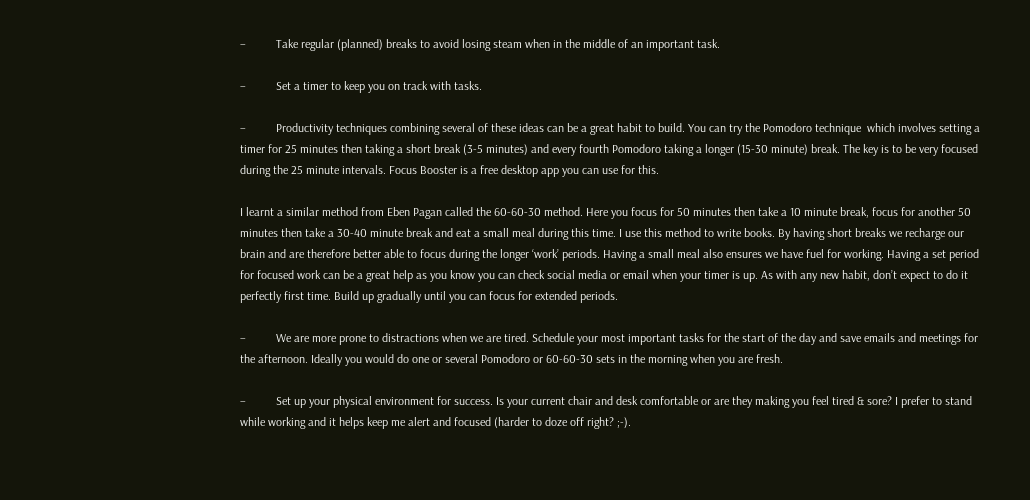–          Take regular (planned) breaks to avoid losing steam when in the middle of an important task.

–          Set a timer to keep you on track with tasks.

–          Productivity techniques combining several of these ideas can be a great habit to build. You can try the Pomodoro technique  which involves setting a timer for 25 minutes then taking a short break (3-5 minutes) and every fourth Pomodoro taking a longer (15-30 minute) break. The key is to be very focused during the 25 minute intervals. Focus Booster is a free desktop app you can use for this.

I learnt a similar method from Eben Pagan called the 60-60-30 method. Here you focus for 50 minutes then take a 10 minute break, focus for another 50 minutes then take a 30-40 minute break and eat a small meal during this time. I use this method to write books. By having short breaks we recharge our brain and are therefore better able to focus during the longer ‘work’ periods. Having a small meal also ensures we have fuel for working. Having a set period for focused work can be a great help as you know you can check social media or email when your timer is up. As with any new habit, don’t expect to do it perfectly first time. Build up gradually until you can focus for extended periods.

–          We are more prone to distractions when we are tired. Schedule your most important tasks for the start of the day and save emails and meetings for the afternoon. Ideally you would do one or several Pomodoro or 60-60-30 sets in the morning when you are fresh.

–          Set up your physical environment for success. Is your current chair and desk comfortable or are they making you feel tired & sore? I prefer to stand while working and it helps keep me alert and focused (harder to doze off right? ;-).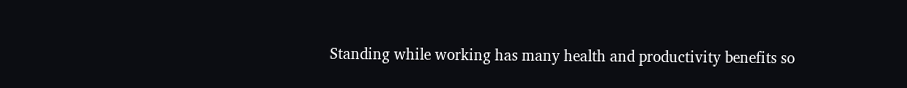Standing while working has many health and productivity benefits so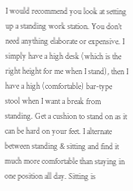I would recommend you look at setting up a standing work station. You don’t need anything elaborate or expensive. I simply have a high desk (which is the right height for me when I stand), then I have a high (comfortable) bar-type stool when I want a break from standing. Get a cushion to stand on as it can be hard on your feet. I alternate between standing & sitting and find it much more comfortable than staying in one position all day. Sitting is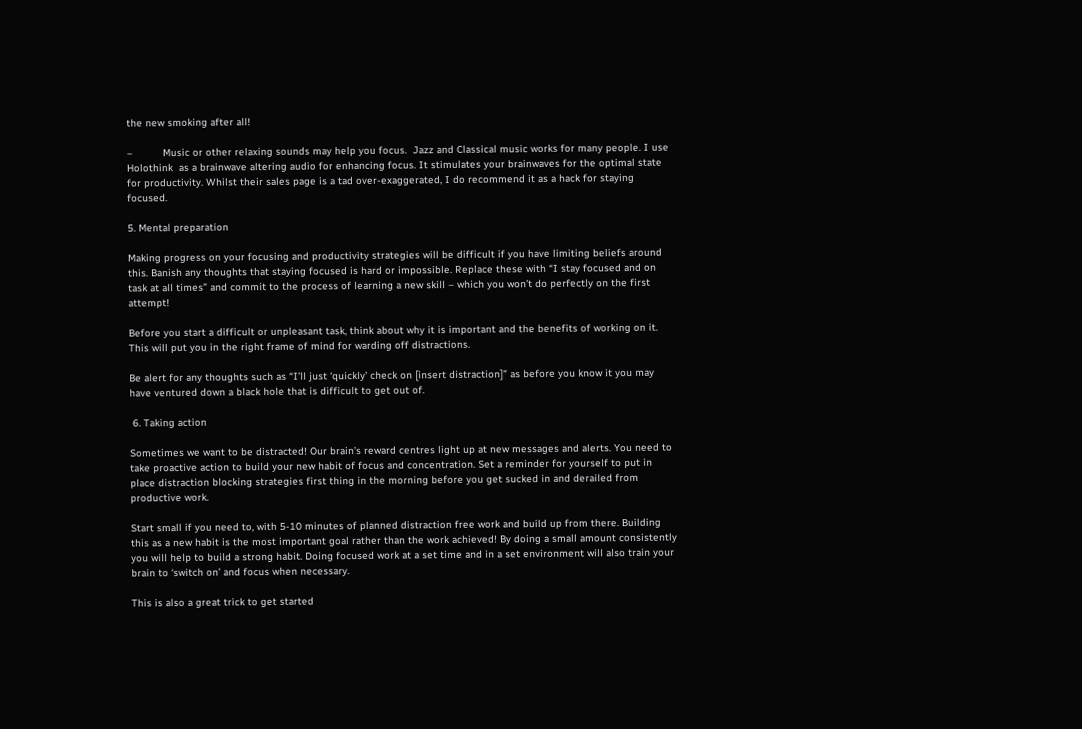the new smoking after all!

–          Music or other relaxing sounds may help you focus.  Jazz and Classical music works for many people. I use Holothink  as a brainwave altering audio for enhancing focus. It stimulates your brainwaves for the optimal state for productivity. Whilst their sales page is a tad over-exaggerated, I do recommend it as a hack for staying focused.

5. Mental preparation

Making progress on your focusing and productivity strategies will be difficult if you have limiting beliefs around this. Banish any thoughts that staying focused is hard or impossible. Replace these with “I stay focused and on task at all times” and commit to the process of learning a new skill – which you won’t do perfectly on the first attempt!

Before you start a difficult or unpleasant task, think about why it is important and the benefits of working on it. This will put you in the right frame of mind for warding off distractions.

Be alert for any thoughts such as “I’ll just ‘quickly’ check on [insert distraction]” as before you know it you may have ventured down a black hole that is difficult to get out of.

 6. Taking action

Sometimes we want to be distracted! Our brain’s reward centres light up at new messages and alerts. You need to take proactive action to build your new habit of focus and concentration. Set a reminder for yourself to put in place distraction blocking strategies first thing in the morning before you get sucked in and derailed from productive work.

Start small if you need to, with 5-10 minutes of planned distraction free work and build up from there. Building this as a new habit is the most important goal rather than the work achieved! By doing a small amount consistently you will help to build a strong habit. Doing focused work at a set time and in a set environment will also train your brain to ‘switch on’ and focus when necessary.

This is also a great trick to get started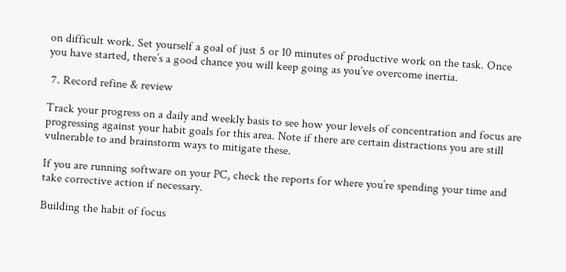on difficult work. Set yourself a goal of just 5 or 10 minutes of productive work on the task. Once you have started, there’s a good chance you will keep going as you’ve overcome inertia.

 7. Record refine & review

Track your progress on a daily and weekly basis to see how your levels of concentration and focus are progressing against your habit goals for this area. Note if there are certain distractions you are still vulnerable to and brainstorm ways to mitigate these.

If you are running software on your PC, check the reports for where you’re spending your time and take corrective action if necessary.

Building the habit of focus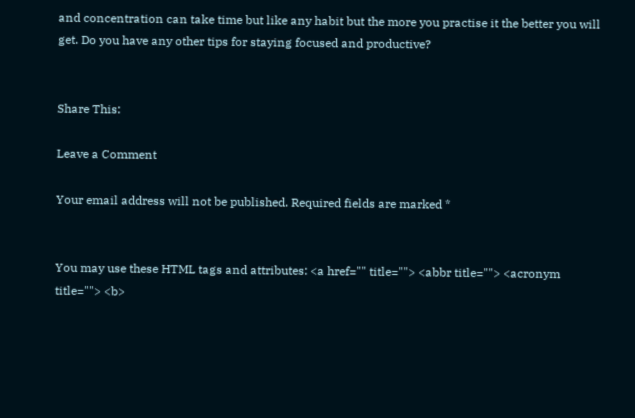and concentration can take time but like any habit but the more you practise it the better you will get. Do you have any other tips for staying focused and productive?


Share This:

Leave a Comment

Your email address will not be published. Required fields are marked *


You may use these HTML tags and attributes: <a href="" title=""> <abbr title=""> <acronym title=""> <b>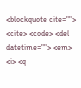<blockquote cite=""> <cite> <code> <del datetime=""> <em> <i> <q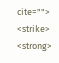cite=""> <strike> <strong>